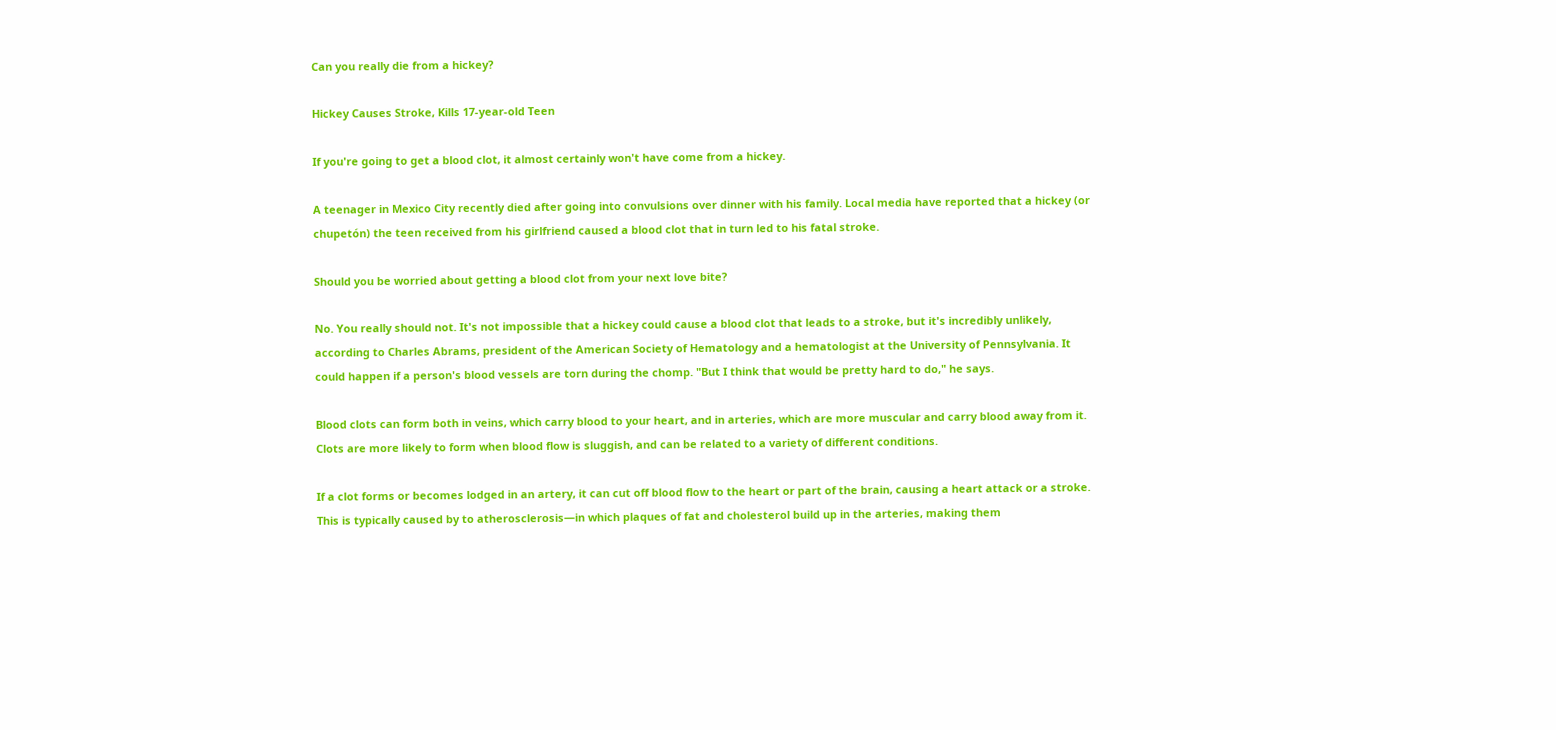Can you really die from a hickey?

Hickey Causes Stroke, Kills 17-year-old Teen

If you're going to get a blood clot, it almost certainly won't have come from a hickey.

A teenager in Mexico City recently died after going into convulsions over dinner with his family. Local media have reported that a hickey (or chupetón) the teen received from his girlfriend caused a blood clot that in turn led to his fatal stroke.

Should you be worried about getting a blood clot from your next love bite?

No. You really should not. It's not impossible that a hickey could cause a blood clot that leads to a stroke, but it's incredibly unlikely, according to Charles Abrams, president of the American Society of Hematology and a hematologist at the University of Pennsylvania. It could happen if a person's blood vessels are torn during the chomp. "But I think that would be pretty hard to do," he says.

Blood clots can form both in veins, which carry blood to your heart, and in arteries, which are more muscular and carry blood away from it. Clots are more likely to form when blood flow is sluggish, and can be related to a variety of different conditions.

If a clot forms or becomes lodged in an artery, it can cut off blood flow to the heart or part of the brain, causing a heart attack or a stroke. This is typically caused by to atherosclerosis—in which plaques of fat and cholesterol build up in the arteries, making them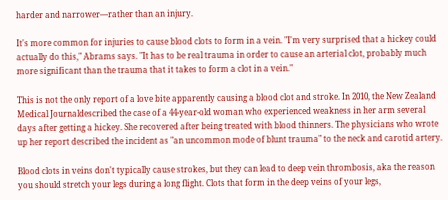harder and narrower—rather than an injury.

It's more common for injuries to cause blood clots to form in a vein. "I'm very surprised that a hickey could actually do this," Abrams says. "It has to be real trauma in order to cause an arterial clot, probably much more significant than the trauma that it takes to form a clot in a vein."

This is not the only report of a love bite apparently causing a blood clot and stroke. In 2010, the New Zealand Medical Journaldescribed the case of a 44-year-old woman who experienced weakness in her arm several days after getting a hickey. She recovered after being treated with blood thinners. The physicians who wrote up her report described the incident as "an uncommon mode of blunt trauma" to the neck and carotid artery.

Blood clots in veins don't typically cause strokes, but they can lead to deep vein thrombosis, aka the reason you should stretch your legs during a long flight. Clots that form in the deep veins of your legs,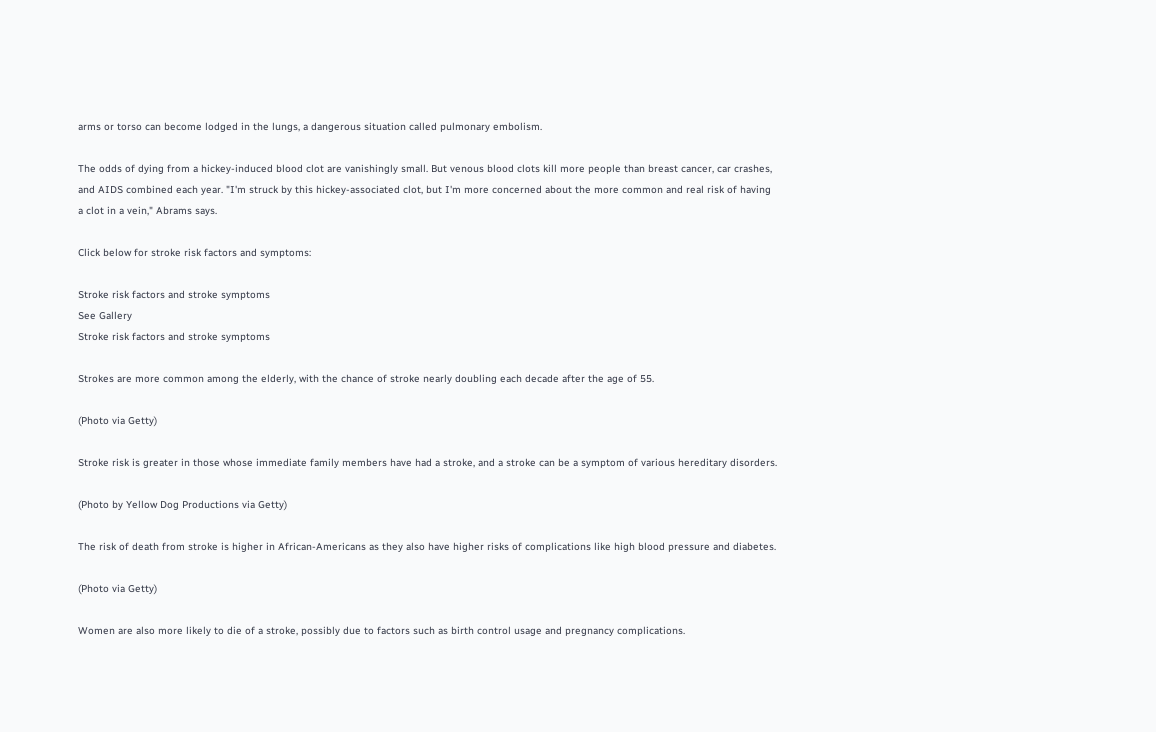arms or torso can become lodged in the lungs, a dangerous situation called pulmonary embolism.

The odds of dying from a hickey-induced blood clot are vanishingly small. But venous blood clots kill more people than breast cancer, car crashes, and AIDS combined each year. "I'm struck by this hickey-associated clot, but I'm more concerned about the more common and real risk of having a clot in a vein," Abrams says.

Click below for stroke risk factors and symptoms:

Stroke risk factors and stroke symptoms
See Gallery
Stroke risk factors and stroke symptoms

Strokes are more common among the elderly, with the chance of stroke nearly doubling each decade after the age of 55.

(Photo via Getty)

Stroke risk is greater in those whose immediate family members have had a stroke, and a stroke can be a symptom of various hereditary disorders.

(Photo by Yellow Dog Productions via Getty)

The risk of death from stroke is higher in African-Americans as they also have higher risks of complications like high blood pressure and diabetes.

(Photo via Getty)

Women are also more likely to die of a stroke, possibly due to factors such as birth control usage and pregnancy complications.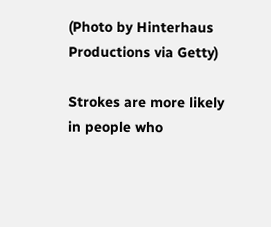(Photo by Hinterhaus Productions via Getty)

Strokes are more likely in people who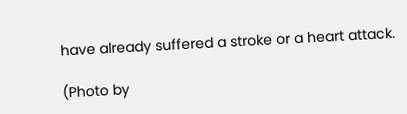have already suffered a stroke or a heart attack.

(Photo by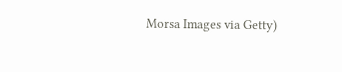Morsa Images via Getty)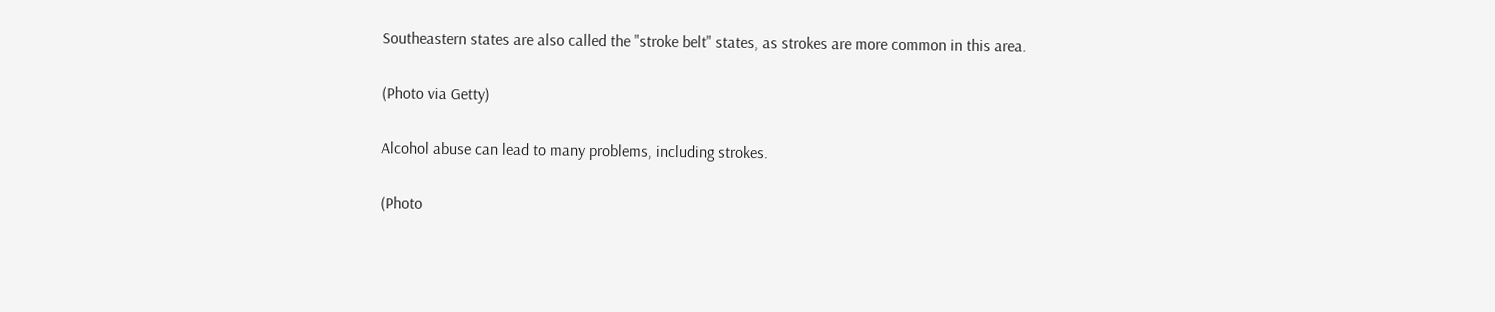Southeastern states are also called the "stroke belt" states, as strokes are more common in this area.

(Photo via Getty)

Alcohol abuse can lead to many problems, including strokes.

(Photo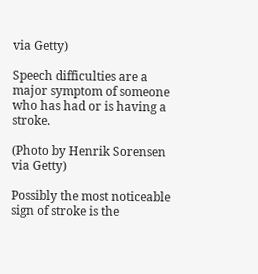via Getty)

Speech difficulties are a major symptom of someone who has had or is having a stroke.

(Photo by Henrik Sorensen via Getty)

Possibly the most noticeable sign of stroke is the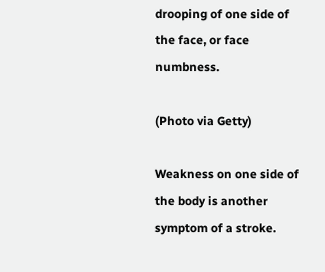drooping of one side of the face, or face numbness.

(Photo via Getty)

Weakness on one side of the body is another symptom of a stroke.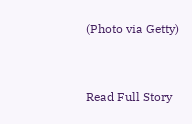(Photo via Getty)


Read Full Story